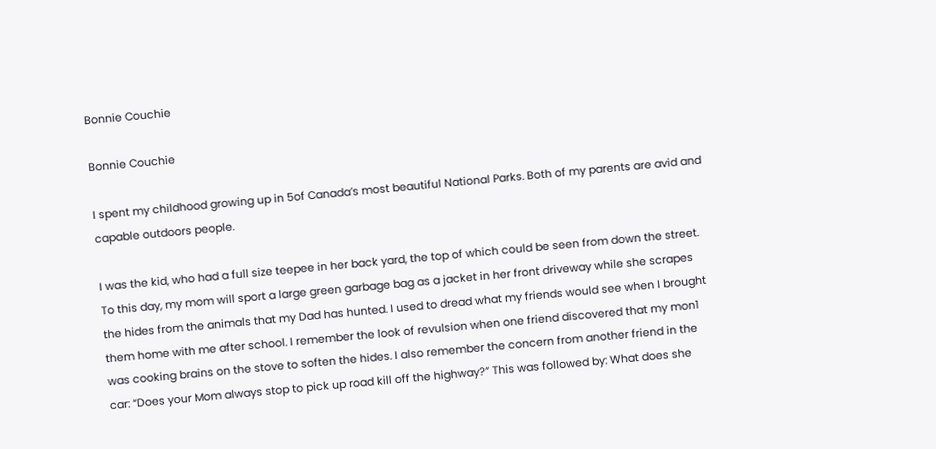Bonnie Couchie

Bonnie Couchie

I spent my childhood growing up in 5of Canada’s most beautiful National Parks. Both of my parents are avid and capable outdoors people.

I was the kid, who had a full size teepee in her back yard, the top of which could be seen from down the street. To this day, my mom will sport a large green garbage bag as a jacket in her front driveway while she scrapes the hides from the animals that my Dad has hunted. I used to dread what my friends would see when I brought them home with me after school. I remember the look of revulsion when one friend discovered that my mon1 was cooking brains on the stove to soften the hides. I also remember the concern from another friend in the car: “Does your Mom always stop to pick up road kill off the highway?” This was followed by: What does she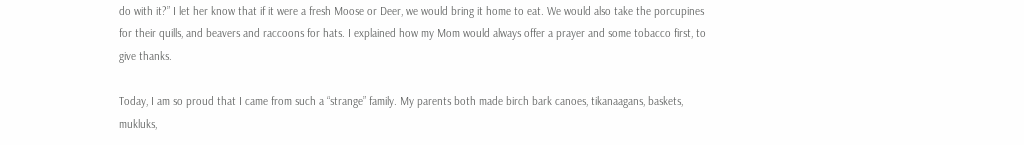do with it?” I let her know that if it were a fresh Moose or Deer, we would bring it home to eat. We would also take the porcupines for their quills, and beavers and raccoons for hats. I explained how my Mom would always offer a prayer and some tobacco first, to give thanks.

Today, I am so proud that I came from such a “strange” family. My parents both made birch bark canoes, tikanaagans, baskets, mukluks,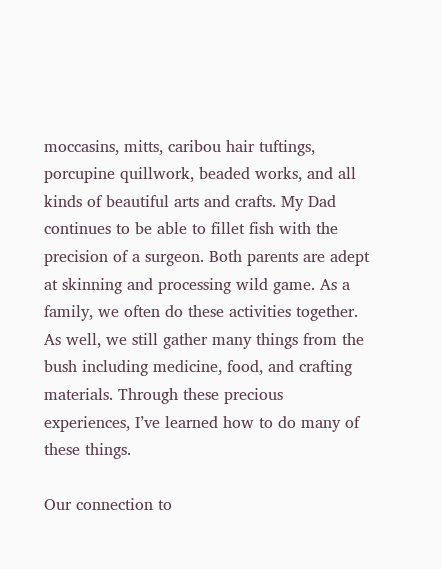moccasins, mitts, caribou hair tuftings, porcupine quillwork, beaded works, and all kinds of beautiful arts and crafts. My Dad continues to be able to fillet fish with the precision of a surgeon. Both parents are adept at skinning and processing wild game. As a family, we often do these activities together. As well, we still gather many things from the bush including medicine, food, and crafting materials. Through these precious experiences, I’ve learned how to do many of these things.

Our connection to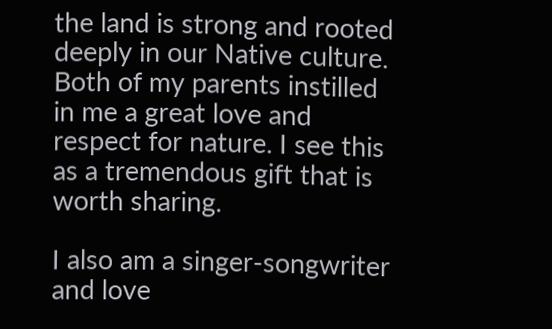the land is strong and rooted deeply in our Native culture. Both of my parents instilled in me a great love and respect for nature. I see this as a tremendous gift that is worth sharing.

I also am a singer-songwriter and love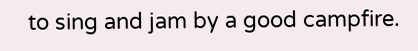to sing and jam by a good campfire.